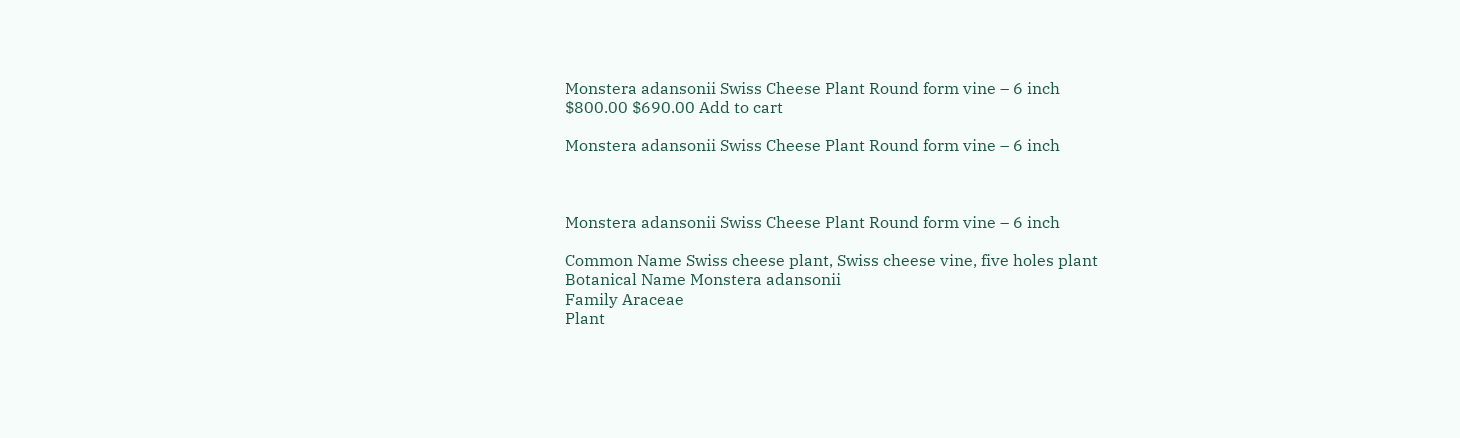Monstera adansonii Swiss Cheese Plant Round form vine – 6 inch
$800.00 $690.00 Add to cart

Monstera adansonii Swiss Cheese Plant Round form vine – 6 inch



Monstera adansonii Swiss Cheese Plant Round form vine – 6 inch

Common Name Swiss cheese plant, Swiss cheese vine, five holes plant
Botanical Name Monstera adansonii
Family Araceae
Plant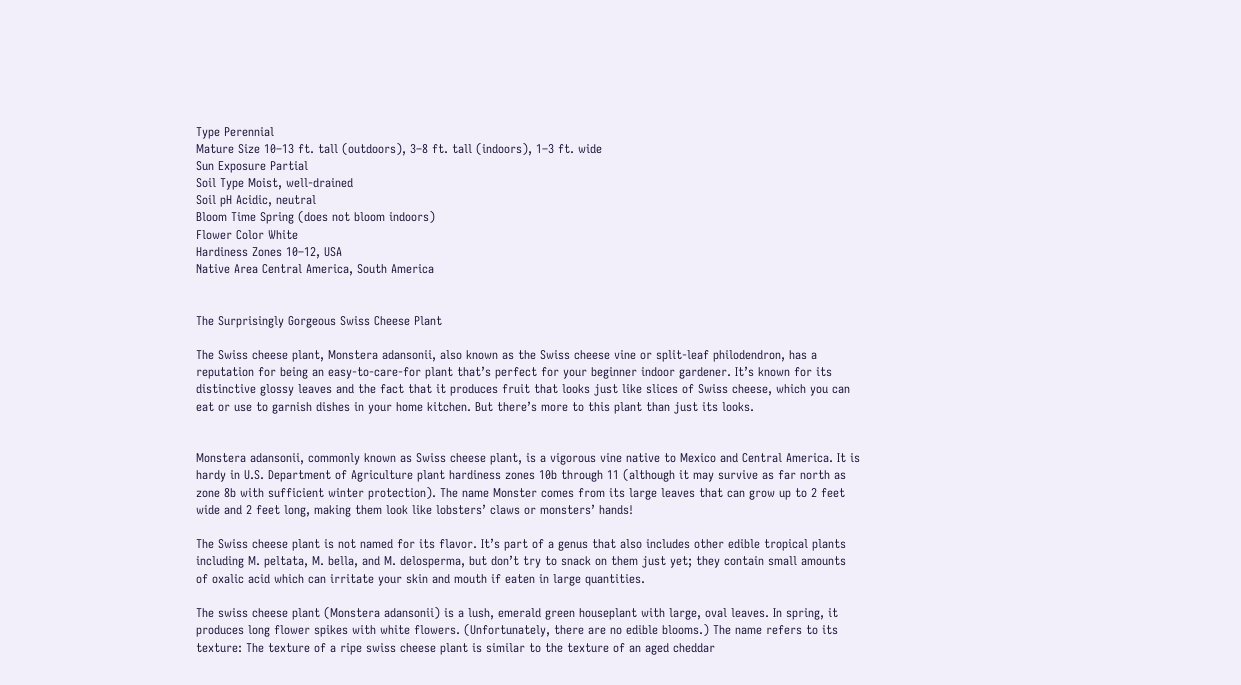Type Perennial
Mature Size 10–13 ft. tall (outdoors), 3–8 ft. tall (indoors), 1–3 ft. wide
Sun Exposure Partial
Soil Type Moist, well-drained
Soil pH Acidic, neutral
Bloom Time Spring (does not bloom indoors)
Flower Color White
Hardiness Zones 10–12, USA
Native Area Central America, South America


The Surprisingly Gorgeous Swiss Cheese Plant

The Swiss cheese plant, Monstera adansonii, also known as the Swiss cheese vine or split-leaf philodendron, has a reputation for being an easy-to-care-for plant that’s perfect for your beginner indoor gardener. It’s known for its distinctive glossy leaves and the fact that it produces fruit that looks just like slices of Swiss cheese, which you can eat or use to garnish dishes in your home kitchen. But there’s more to this plant than just its looks.


Monstera adansonii, commonly known as Swiss cheese plant, is a vigorous vine native to Mexico and Central America. It is hardy in U.S. Department of Agriculture plant hardiness zones 10b through 11 (although it may survive as far north as zone 8b with sufficient winter protection). The name Monster comes from its large leaves that can grow up to 2 feet wide and 2 feet long, making them look like lobsters’ claws or monsters’ hands!

The Swiss cheese plant is not named for its flavor. It’s part of a genus that also includes other edible tropical plants including M. peltata, M. bella, and M. delosperma, but don’t try to snack on them just yet; they contain small amounts of oxalic acid which can irritate your skin and mouth if eaten in large quantities.

The swiss cheese plant (Monstera adansonii) is a lush, emerald green houseplant with large, oval leaves. In spring, it produces long flower spikes with white flowers. (Unfortunately, there are no edible blooms.) The name refers to its texture: The texture of a ripe swiss cheese plant is similar to the texture of an aged cheddar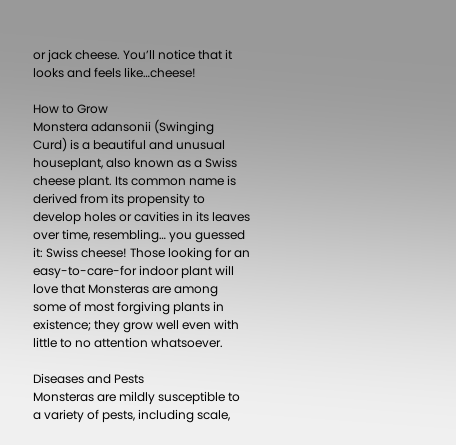or jack cheese. You’ll notice that it looks and feels like…cheese!

How to Grow
Monstera adansonii (Swinging Curd) is a beautiful and unusual houseplant, also known as a Swiss cheese plant. Its common name is derived from its propensity to develop holes or cavities in its leaves over time, resembling… you guessed it: Swiss cheese! Those looking for an easy-to-care-for indoor plant will love that Monsteras are among some of most forgiving plants in existence; they grow well even with little to no attention whatsoever.

Diseases and Pests
Monsteras are mildly susceptible to a variety of pests, including scale,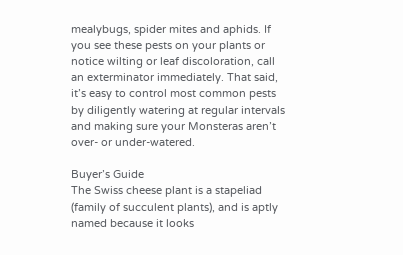mealybugs, spider mites and aphids. If you see these pests on your plants or notice wilting or leaf discoloration, call an exterminator immediately. That said, it’s easy to control most common pests by diligently watering at regular intervals and making sure your Monsteras aren’t over- or under-watered.

Buyer’s Guide
The Swiss cheese plant is a stapeliad (family of succulent plants), and is aptly named because it looks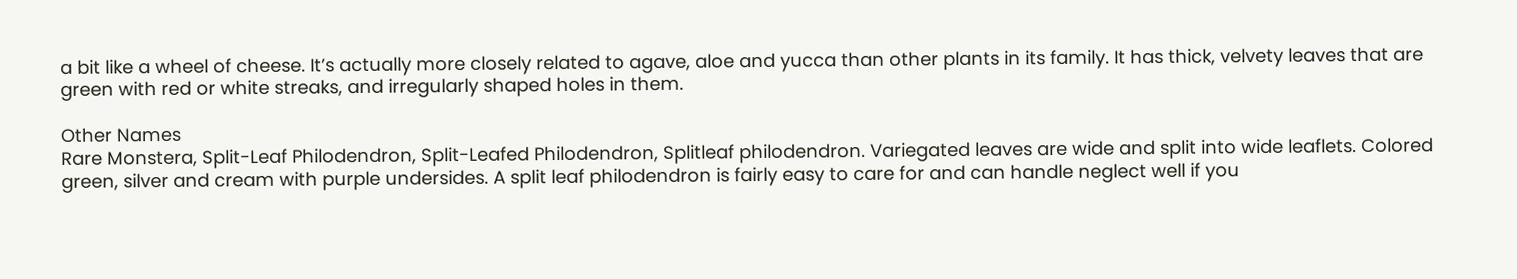a bit like a wheel of cheese. It’s actually more closely related to agave, aloe and yucca than other plants in its family. It has thick, velvety leaves that are green with red or white streaks, and irregularly shaped holes in them.

Other Names
Rare Monstera, Split-Leaf Philodendron, Split-Leafed Philodendron, Splitleaf philodendron. Variegated leaves are wide and split into wide leaflets. Colored green, silver and cream with purple undersides. A split leaf philodendron is fairly easy to care for and can handle neglect well if you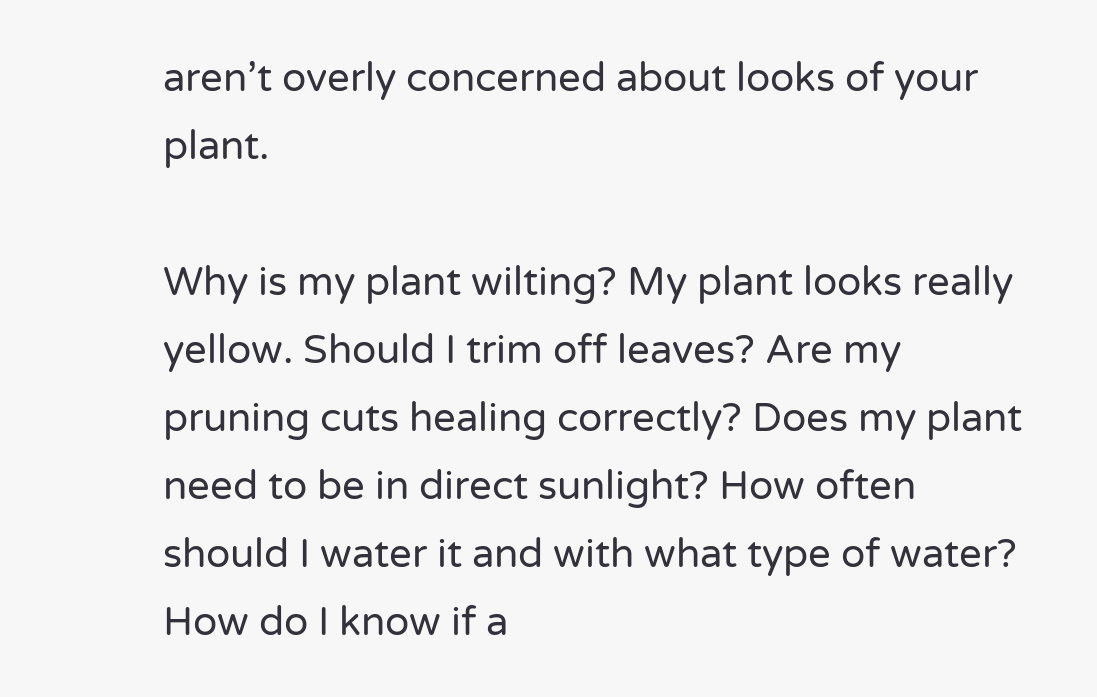aren’t overly concerned about looks of your plant.

Why is my plant wilting? My plant looks really yellow. Should I trim off leaves? Are my pruning cuts healing correctly? Does my plant need to be in direct sunlight? How often should I water it and with what type of water? How do I know if a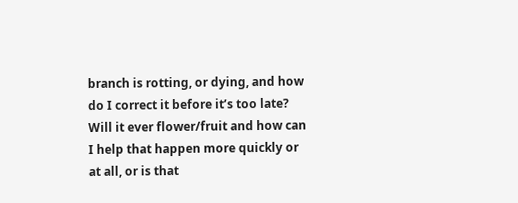branch is rotting, or dying, and how do I correct it before it’s too late? Will it ever flower/fruit and how can I help that happen more quickly or at all, or is that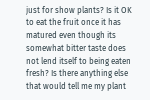just for show plants? Is it OK to eat the fruit once it has matured even though its somewhat bitter taste does not lend itself to being eaten fresh? Is there anything else that would tell me my plant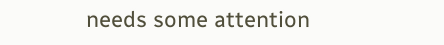needs some attention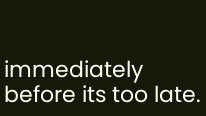immediately before its too late.